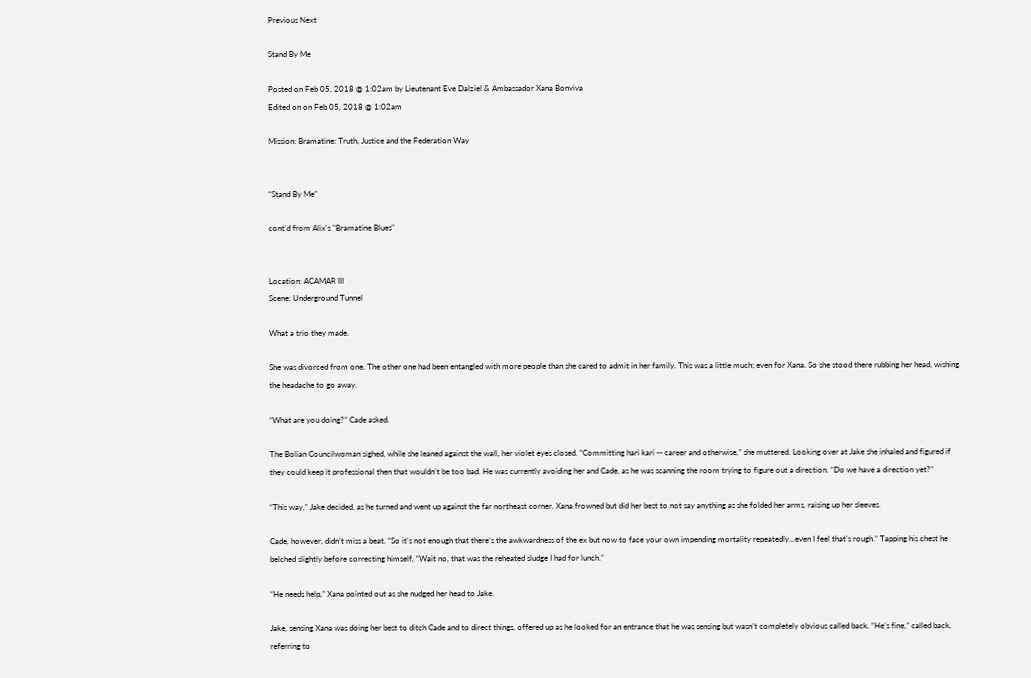Previous Next

Stand By Me

Posted on Feb 05, 2018 @ 1:02am by Lieutenant Eve Dalziel & Ambassador Xana Bonviva
Edited on on Feb 05, 2018 @ 1:02am

Mission: Bramatine: Truth, Justice and the Federation Way


“Stand By Me”

cont'd from Alix's "Bramatine Blues"


Location: ACAMAR III
Scene: Underground Tunnel

What a trio they made.

She was divorced from one. The other one had been entangled with more people than she cared to admit in her family. This was a little much; even for Xana. So she stood there rubbing her head, wishing the headache to go away.

“What are you doing?” Cade asked.

The Bolian Councilwoman sighed, while she leaned against the wall, her violet eyes closed. “Committing hari kari -- career and otherwise,” she muttered. Looking over at Jake she inhaled and figured if they could keep it professional then that wouldn’t be too bad. He was currently avoiding her and Cade, as he was scanning the room trying to figure out a direction. “Do we have a direction yet?”

“This way,” Jake decided, as he turned and went up against the far northeast corner. Xana frowned but did her best to not say anything as she folded her arms, raising up her sleeves.

Cade, however, didn’t miss a beat. “So it’s not enough that there’s the awkwardness of the ex but now to face your own impending mortality repeatedly...even I feel that’s rough.” Tapping his chest he belched slightly before correcting himself, “Wait no, that was the reheated sludge I had for lunch.”

“He needs help,” Xana pointed out as she nudged her head to Jake.

Jake, sensing Xana was doing her best to ditch Cade and to direct things, offered up as he looked for an entrance that he was sensing but wasn’t completely obvious called back. “He’s fine,” called back, referring to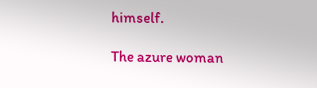himself.

The azure woman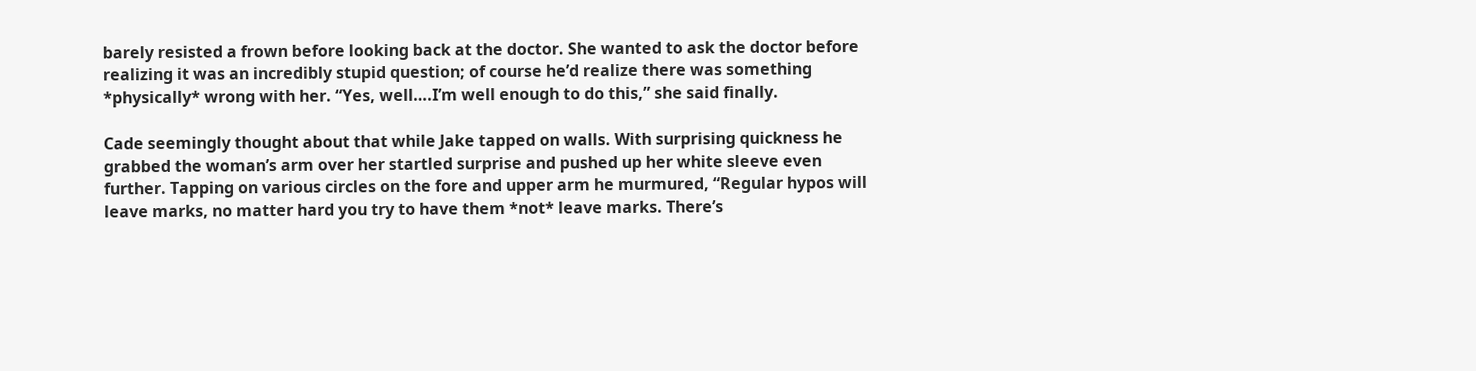barely resisted a frown before looking back at the doctor. She wanted to ask the doctor before realizing it was an incredibly stupid question; of course he’d realize there was something *physically* wrong with her. “Yes, well….I’m well enough to do this,” she said finally.

Cade seemingly thought about that while Jake tapped on walls. With surprising quickness he grabbed the woman’s arm over her startled surprise and pushed up her white sleeve even further. Tapping on various circles on the fore and upper arm he murmured, “Regular hypos will leave marks, no matter hard you try to have them *not* leave marks. There’s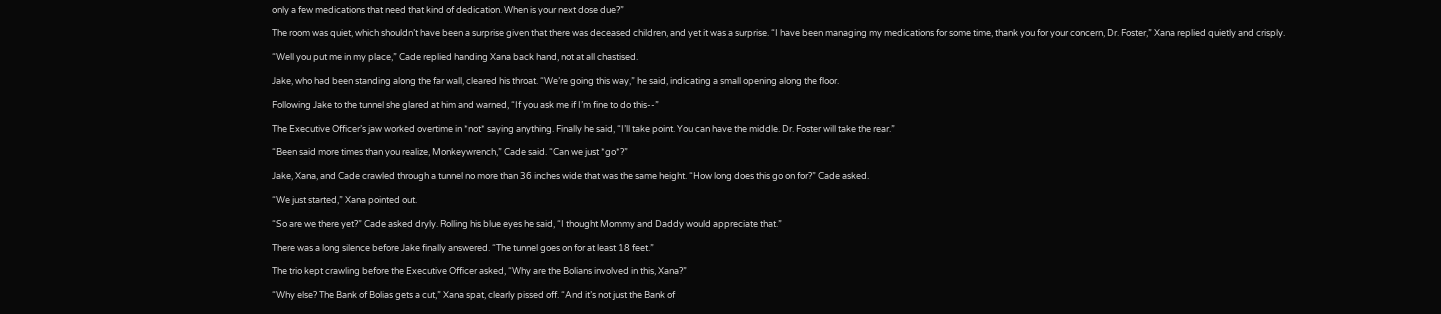only a few medications that need that kind of dedication. When is your next dose due?”

The room was quiet, which shouldn’t have been a surprise given that there was deceased children, and yet it was a surprise. “I have been managing my medications for some time, thank you for your concern, Dr. Foster,” Xana replied quietly and crisply.

“Well you put me in my place,” Cade replied handing Xana back hand, not at all chastised.

Jake, who had been standing along the far wall, cleared his throat. “We’re going this way,” he said, indicating a small opening along the floor.

Following Jake to the tunnel she glared at him and warned, “If you ask me if I’m fine to do this--”

The Executive Officer’s jaw worked overtime in *not* saying anything. Finally he said, “I’ll take point. You can have the middle. Dr. Foster will take the rear.”

“Been said more times than you realize, Monkeywrench,” Cade said. “Can we just *go*?”

Jake, Xana, and Cade crawled through a tunnel no more than 36 inches wide that was the same height. “How long does this go on for?” Cade asked.

“We just started,” Xana pointed out.

“So are we there yet?” Cade asked dryly. Rolling his blue eyes he said, “I thought Mommy and Daddy would appreciate that.”

There was a long silence before Jake finally answered. “The tunnel goes on for at least 18 feet.”

The trio kept crawling before the Executive Officer asked, “Why are the Bolians involved in this, Xana?”

“Why else? The Bank of Bolias gets a cut,” Xana spat, clearly pissed off. “And it’s not just the Bank of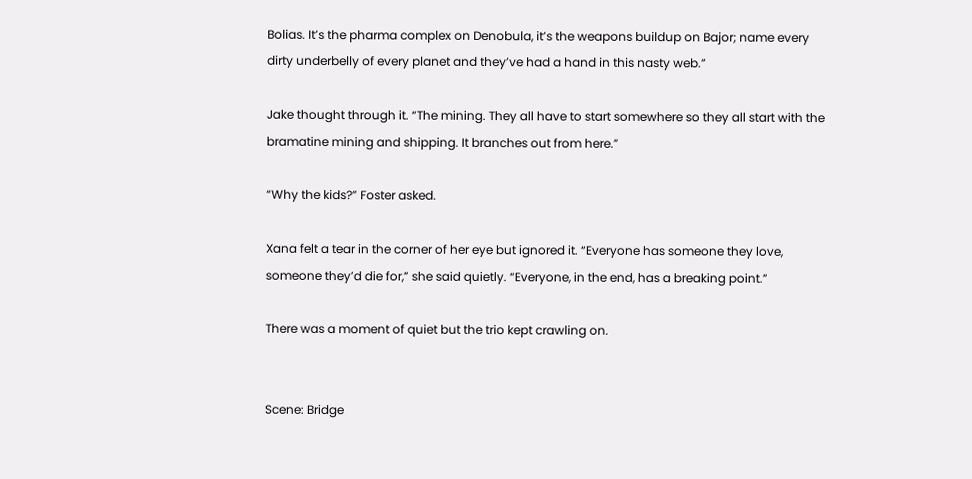Bolias. It’s the pharma complex on Denobula, it’s the weapons buildup on Bajor; name every dirty underbelly of every planet and they’ve had a hand in this nasty web.”

Jake thought through it. “The mining. They all have to start somewhere so they all start with the bramatine mining and shipping. It branches out from here.”

“Why the kids?” Foster asked.

Xana felt a tear in the corner of her eye but ignored it. “Everyone has someone they love, someone they’d die for,” she said quietly. “Everyone, in the end, has a breaking point.”

There was a moment of quiet but the trio kept crawling on.


Scene: Bridge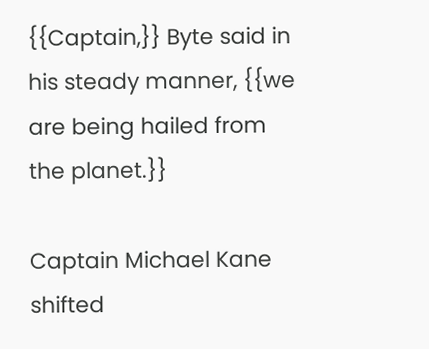{{Captain,}} Byte said in his steady manner, {{we are being hailed from the planet.}}

Captain Michael Kane shifted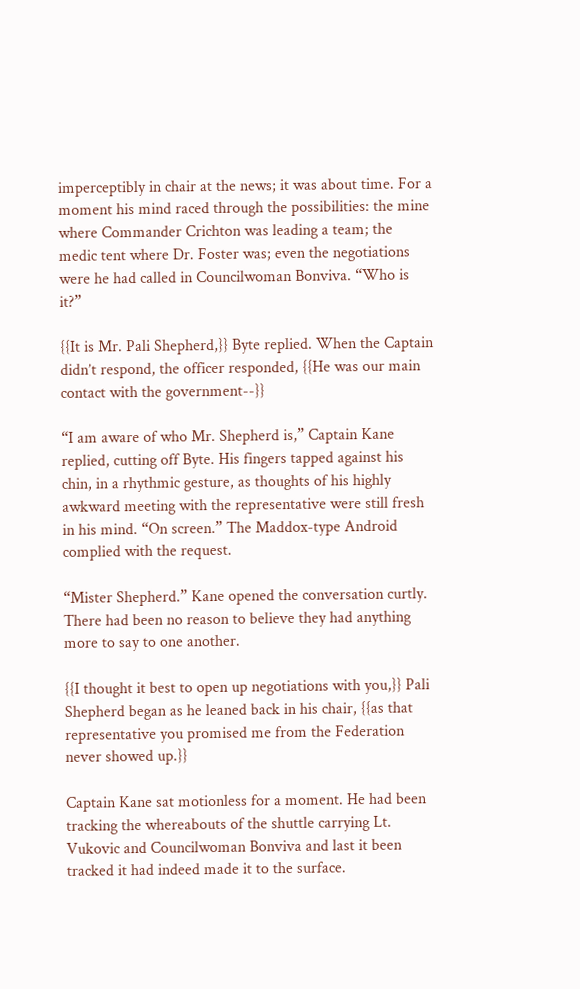imperceptibly in chair at the news; it was about time. For a moment his mind raced through the possibilities: the mine where Commander Crichton was leading a team; the medic tent where Dr. Foster was; even the negotiations were he had called in Councilwoman Bonviva. “Who is it?”

{{It is Mr. Pali Shepherd,}} Byte replied. When the Captain didn’t respond, the officer responded, {{He was our main contact with the government--}}

“I am aware of who Mr. Shepherd is,” Captain Kane replied, cutting off Byte. His fingers tapped against his chin, in a rhythmic gesture, as thoughts of his highly awkward meeting with the representative were still fresh in his mind. “On screen.” The Maddox-type Android complied with the request.

“Mister Shepherd.” Kane opened the conversation curtly. There had been no reason to believe they had anything more to say to one another.

{{I thought it best to open up negotiations with you,}} Pali Shepherd began as he leaned back in his chair, {{as that representative you promised me from the Federation never showed up.}}

Captain Kane sat motionless for a moment. He had been tracking the whereabouts of the shuttle carrying Lt. Vukovic and Councilwoman Bonviva and last it been tracked it had indeed made it to the surface.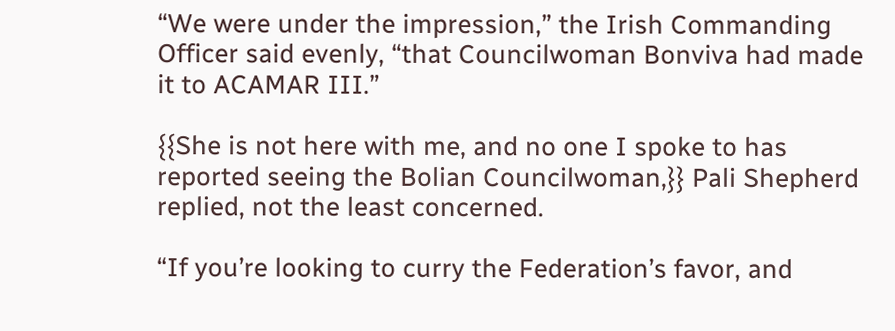“We were under the impression,” the Irish Commanding Officer said evenly, “that Councilwoman Bonviva had made it to ACAMAR III.”

{{She is not here with me, and no one I spoke to has reported seeing the Bolian Councilwoman,}} Pali Shepherd replied, not the least concerned.

“If you’re looking to curry the Federation’s favor, and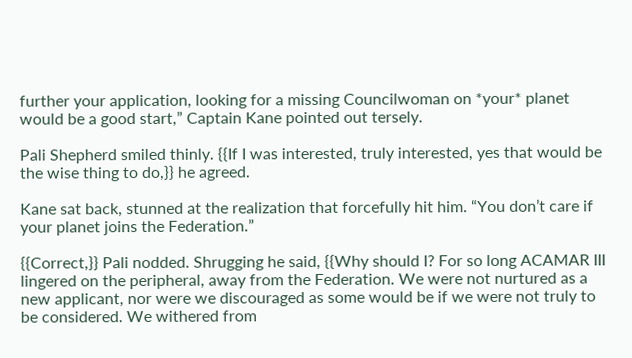further your application, looking for a missing Councilwoman on *your* planet would be a good start,” Captain Kane pointed out tersely.

Pali Shepherd smiled thinly. {{If I was interested, truly interested, yes that would be the wise thing to do,}} he agreed.

Kane sat back, stunned at the realization that forcefully hit him. “You don’t care if your planet joins the Federation.”

{{Correct,}} Pali nodded. Shrugging he said, {{Why should I? For so long ACAMAR III lingered on the peripheral, away from the Federation. We were not nurtured as a new applicant, nor were we discouraged as some would be if we were not truly to be considered. We withered from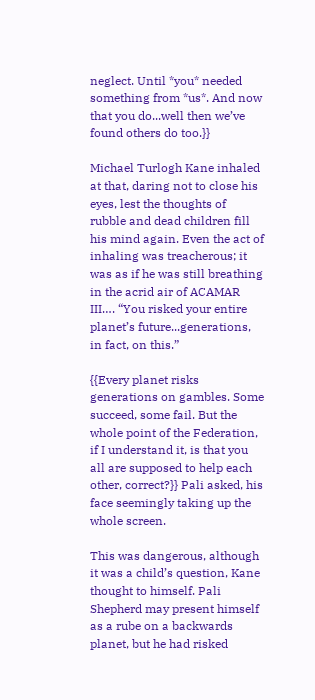neglect. Until *you* needed something from *us*. And now that you do...well then we’ve found others do too.}}

Michael Turlogh Kane inhaled at that, daring not to close his eyes, lest the thoughts of rubble and dead children fill his mind again. Even the act of inhaling was treacherous; it was as if he was still breathing in the acrid air of ACAMAR III…. “You risked your entire planet’s future...generations, in fact, on this.”

{{Every planet risks generations on gambles. Some succeed, some fail. But the whole point of the Federation, if I understand it, is that you all are supposed to help each other, correct?}} Pali asked, his face seemingly taking up the whole screen.

This was dangerous, although it was a child’s question, Kane thought to himself. Pali Shepherd may present himself as a rube on a backwards planet, but he had risked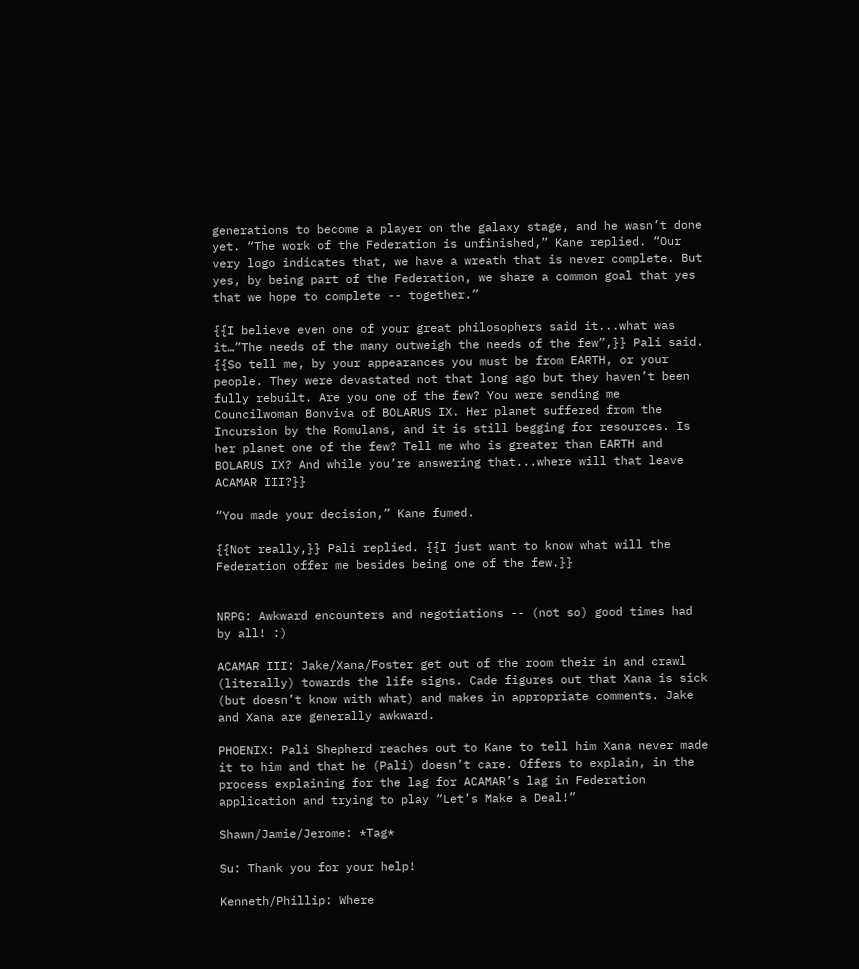generations to become a player on the galaxy stage, and he wasn’t done yet. “The work of the Federation is unfinished,” Kane replied. “Our very logo indicates that, we have a wreath that is never complete. But yes, by being part of the Federation, we share a common goal that yes that we hope to complete -- together.”

{{I believe even one of your great philosophers said it...what was it…”The needs of the many outweigh the needs of the few”,}} Pali said. {{So tell me, by your appearances you must be from EARTH, or your people. They were devastated not that long ago but they haven’t been fully rebuilt. Are you one of the few? You were sending me Councilwoman Bonviva of BOLARUS IX. Her planet suffered from the Incursion by the Romulans, and it is still begging for resources. Is her planet one of the few? Tell me who is greater than EARTH and BOLARUS IX? And while you’re answering that...where will that leave ACAMAR III?}}

“You made your decision,” Kane fumed.

{{Not really,}} Pali replied. {{I just want to know what will the Federation offer me besides being one of the few.}}


NRPG: Awkward encounters and negotiations -- (not so) good times had by all! :)

ACAMAR III: Jake/Xana/Foster get out of the room their in and crawl (literally) towards the life signs. Cade figures out that Xana is sick (but doesn’t know with what) and makes in appropriate comments. Jake and Xana are generally awkward.

PHOENIX: Pali Shepherd reaches out to Kane to tell him Xana never made it to him and that he (Pali) doesn’t care. Offers to explain, in the process explaining for the lag for ACAMAR’s lag in Federation application and trying to play “Let’s Make a Deal!”

Shawn/Jamie/Jerome: *Tag*

Su: Thank you for your help!

Kenneth/Phillip: Where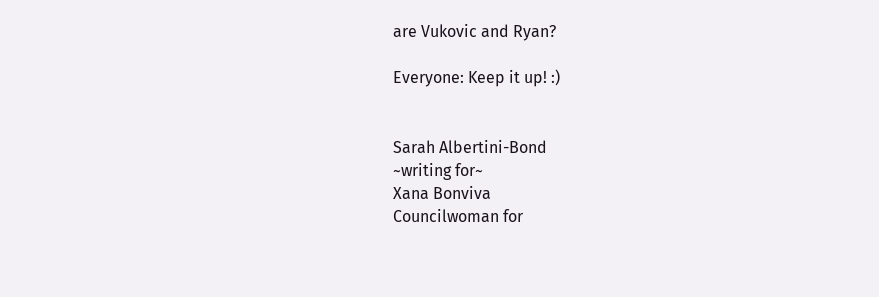are Vukovic and Ryan?

Everyone: Keep it up! :)


Sarah Albertini-Bond
~writing for~
Xana Bonviva
Councilwoman for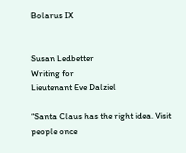Bolarus IX


Susan Ledbetter
Writing for
Lieutenant Eve Dalziel

“Santa Claus has the right idea. Visit people once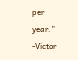per year.”
-Victor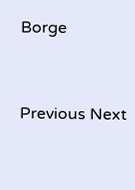Borge


Previous Next